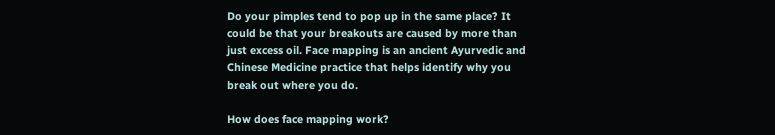Do your pimples tend to pop up in the same place? It could be that your breakouts are caused by more than just excess oil. Face mapping is an ancient Ayurvedic and Chinese Medicine practice that helps identify why you break out where you do.

How does face mapping work?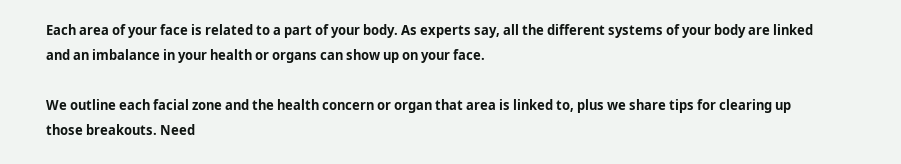Each area of your face is related to a part of your body. As experts say, all the different systems of your body are linked and an imbalance in your health or organs can show up on your face.

We outline each facial zone and the health concern or organ that area is linked to, plus we share tips for clearing up those breakouts. Need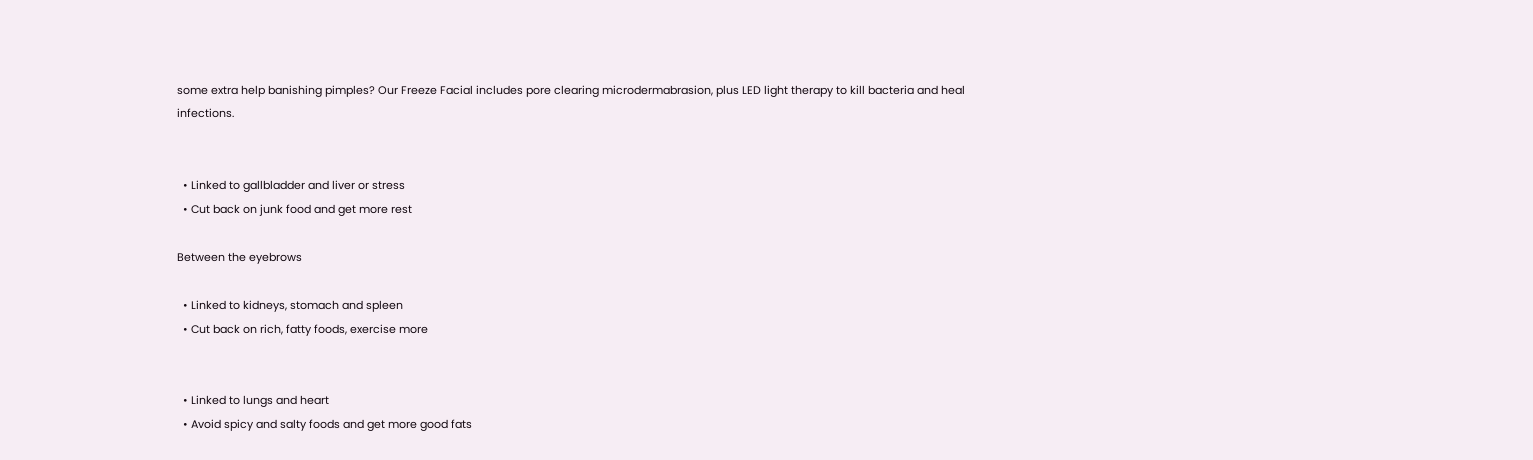some extra help banishing pimples? Our Freeze Facial includes pore clearing microdermabrasion, plus LED light therapy to kill bacteria and heal infections.


  • Linked to gallbladder and liver or stress
  • Cut back on junk food and get more rest

Between the eyebrows

  • Linked to kidneys, stomach and spleen
  • Cut back on rich, fatty foods, exercise more


  • Linked to lungs and heart
  • Avoid spicy and salty foods and get more good fats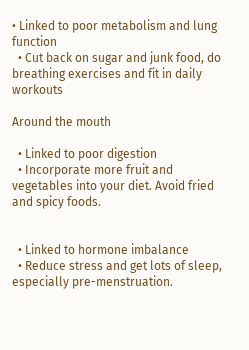• Linked to poor metabolism and lung function
  • Cut back on sugar and junk food, do breathing exercises and fit in daily workouts

Around the mouth

  • Linked to poor digestion
  • Incorporate more fruit and vegetables into your diet. Avoid fried and spicy foods.


  • Linked to hormone imbalance
  • Reduce stress and get lots of sleep, especially pre-menstruation.